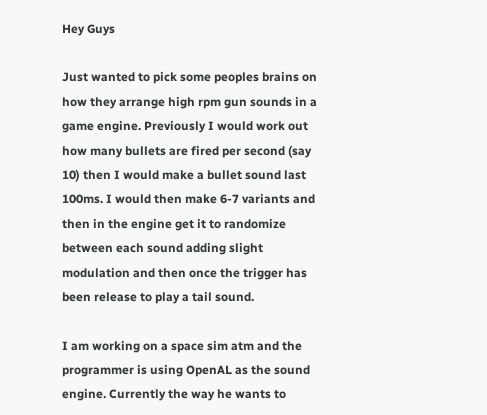Hey Guys

Just wanted to pick some peoples brains on how they arrange high rpm gun sounds in a game engine. Previously I would work out how many bullets are fired per second (say 10) then I would make a bullet sound last 100ms. I would then make 6-7 variants and then in the engine get it to randomize between each sound adding slight modulation and then once the trigger has been release to play a tail sound.

I am working on a space sim atm and the programmer is using OpenAL as the sound engine. Currently the way he wants to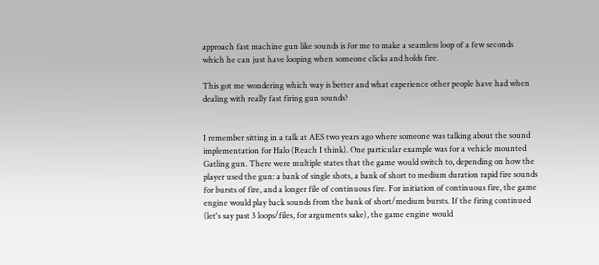approach fast machine gun like sounds is for me to make a seamless loop of a few seconds which he can just have looping when someone clicks and holds fire.

This got me wondering which way is better and what experience other people have had when dealing with really fast firing gun sounds?


I remember sitting in a talk at AES two years ago where someone was talking about the sound implementation for Halo (Reach I think). One particular example was for a vehicle mounted Gatling gun. There were multiple states that the game would switch to, depending on how the player used the gun: a bank of single shots, a bank of short to medium duration rapid fire sounds for bursts of fire, and a longer file of continuous fire. For initiation of continuous fire, the game engine would play back sounds from the bank of short/medium bursts. If the firing continued (let's say past 3 loops/files, for arguments sake), the game engine would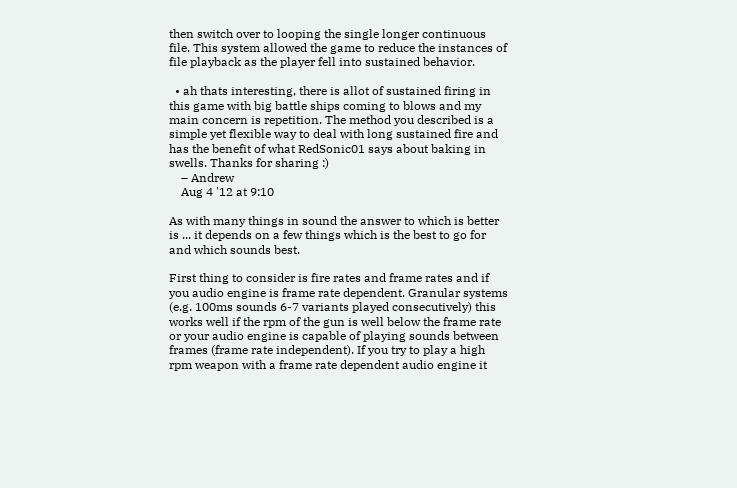then switch over to looping the single longer continuous file. This system allowed the game to reduce the instances of file playback as the player fell into sustained behavior.

  • ah thats interesting, there is allot of sustained firing in this game with big battle ships coming to blows and my main concern is repetition. The method you described is a simple yet flexible way to deal with long sustained fire and has the benefit of what RedSonic01 says about baking in swells. Thanks for sharing :)
    – Andrew
    Aug 4 '12 at 9:10

As with many things in sound the answer to which is better is ... it depends on a few things which is the best to go for and which sounds best.

First thing to consider is fire rates and frame rates and if you audio engine is frame rate dependent. Granular systems (e.g. 100ms sounds 6-7 variants played consecutively) this works well if the rpm of the gun is well below the frame rate or your audio engine is capable of playing sounds between frames (frame rate independent). If you try to play a high rpm weapon with a frame rate dependent audio engine it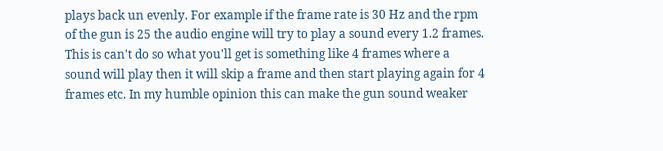plays back un evenly. For example if the frame rate is 30 Hz and the rpm of the gun is 25 the audio engine will try to play a sound every 1.2 frames. This is can't do so what you'll get is something like 4 frames where a sound will play then it will skip a frame and then start playing again for 4 frames etc. In my humble opinion this can make the gun sound weaker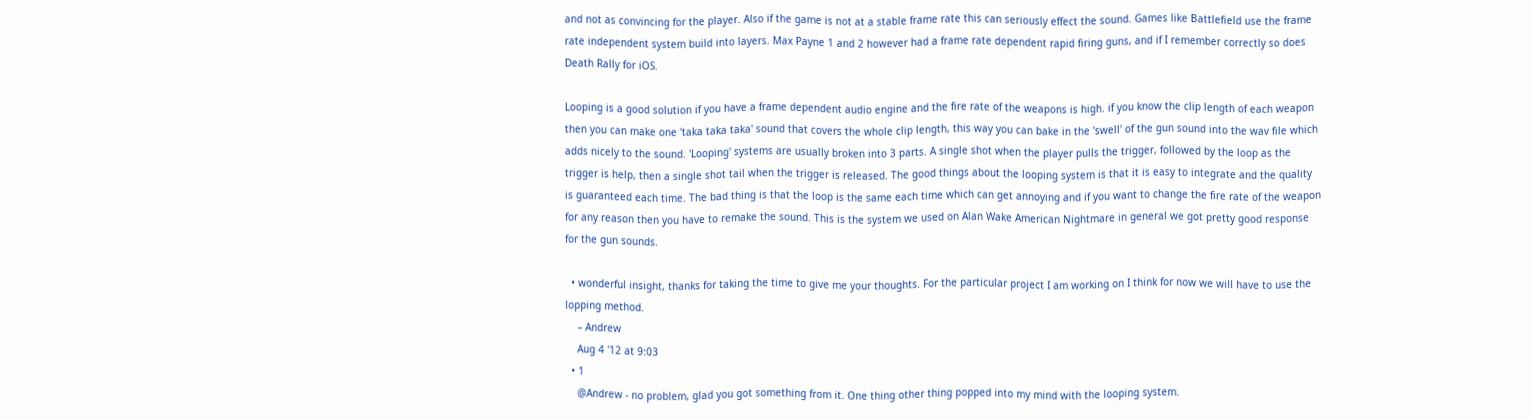and not as convincing for the player. Also if the game is not at a stable frame rate this can seriously effect the sound. Games like Battlefield use the frame rate independent system build into layers. Max Payne 1 and 2 however had a frame rate dependent rapid firing guns, and if I remember correctly so does Death Rally for iOS.

Looping is a good solution if you have a frame dependent audio engine and the fire rate of the weapons is high. if you know the clip length of each weapon then you can make one 'taka taka taka' sound that covers the whole clip length, this way you can bake in the 'swell' of the gun sound into the wav file which adds nicely to the sound. 'Looping' systems are usually broken into 3 parts. A single shot when the player pulls the trigger, followed by the loop as the trigger is help, then a single shot tail when the trigger is released. The good things about the looping system is that it is easy to integrate and the quality is guaranteed each time. The bad thing is that the loop is the same each time which can get annoying and if you want to change the fire rate of the weapon for any reason then you have to remake the sound. This is the system we used on Alan Wake American Nightmare in general we got pretty good response for the gun sounds.

  • wonderful insight, thanks for taking the time to give me your thoughts. For the particular project I am working on I think for now we will have to use the lopping method.
    – Andrew
    Aug 4 '12 at 9:03
  • 1
    @Andrew - no problem, glad you got something from it. One thing other thing popped into my mind with the looping system.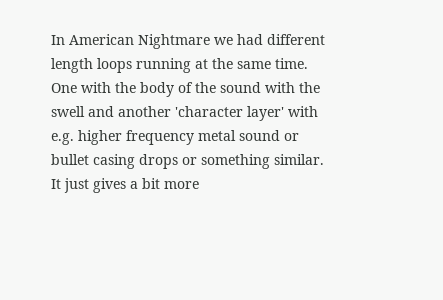In American Nightmare we had different length loops running at the same time. One with the body of the sound with the swell and another 'character layer' with e.g. higher frequency metal sound or bullet casing drops or something similar. It just gives a bit more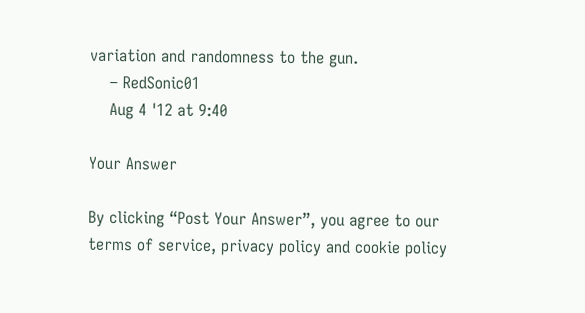variation and randomness to the gun.
    – RedSonic01
    Aug 4 '12 at 9:40

Your Answer

By clicking “Post Your Answer”, you agree to our terms of service, privacy policy and cookie policy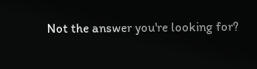Not the answer you're looking for?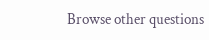Browse other questions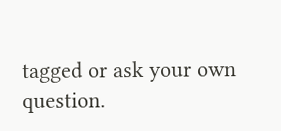tagged or ask your own question.